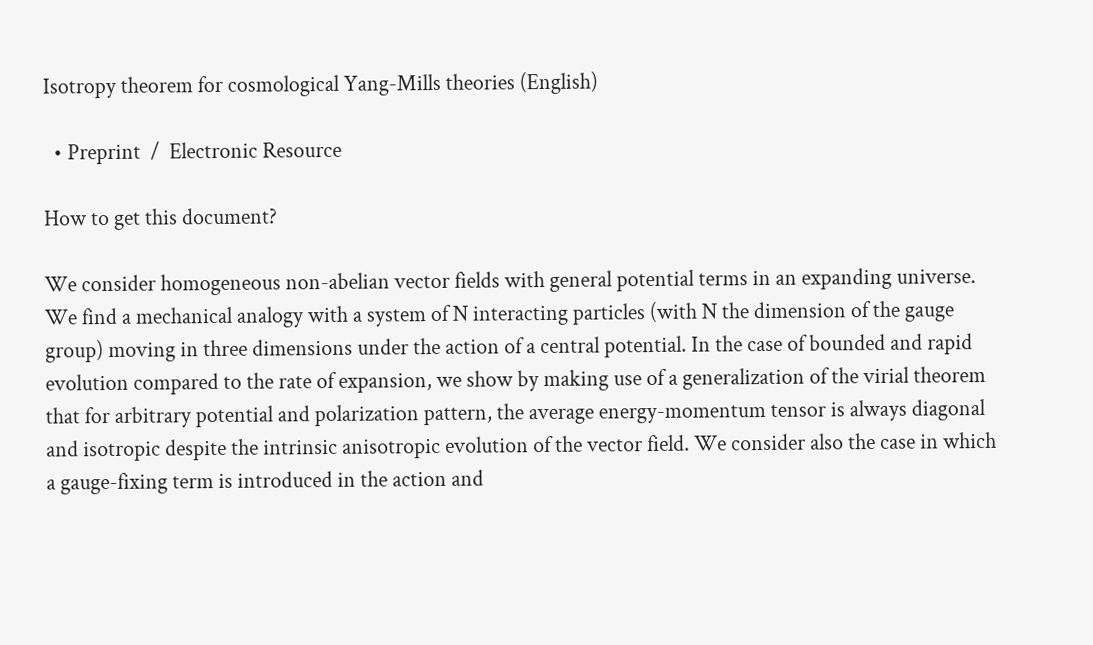Isotropy theorem for cosmological Yang-Mills theories (English)

  • Preprint  /  Electronic Resource

How to get this document?

We consider homogeneous non-abelian vector fields with general potential terms in an expanding universe. We find a mechanical analogy with a system of N interacting particles (with N the dimension of the gauge group) moving in three dimensions under the action of a central potential. In the case of bounded and rapid evolution compared to the rate of expansion, we show by making use of a generalization of the virial theorem that for arbitrary potential and polarization pattern, the average energy-momentum tensor is always diagonal and isotropic despite the intrinsic anisotropic evolution of the vector field. We consider also the case in which a gauge-fixing term is introduced in the action and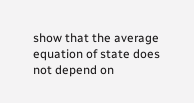show that the average equation of state does not depend on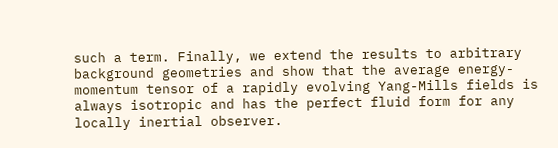such a term. Finally, we extend the results to arbitrary background geometries and show that the average energy-momentum tensor of a rapidly evolving Yang-Mills fields is always isotropic and has the perfect fluid form for any locally inertial observer.